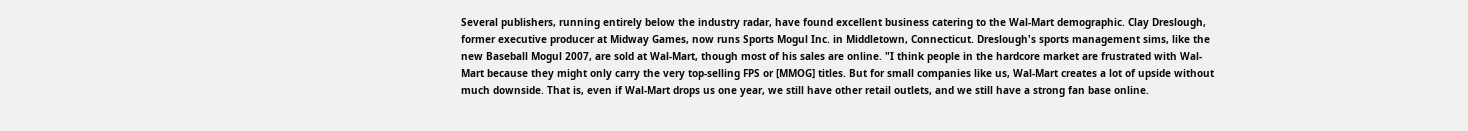Several publishers, running entirely below the industry radar, have found excellent business catering to the Wal-Mart demographic. Clay Dreslough, former executive producer at Midway Games, now runs Sports Mogul Inc. in Middletown, Connecticut. Dreslough's sports management sims, like the new Baseball Mogul 2007, are sold at Wal-Mart, though most of his sales are online. "I think people in the hardcore market are frustrated with Wal-Mart because they might only carry the very top-selling FPS or [MMOG] titles. But for small companies like us, Wal-Mart creates a lot of upside without much downside. That is, even if Wal-Mart drops us one year, we still have other retail outlets, and we still have a strong fan base online.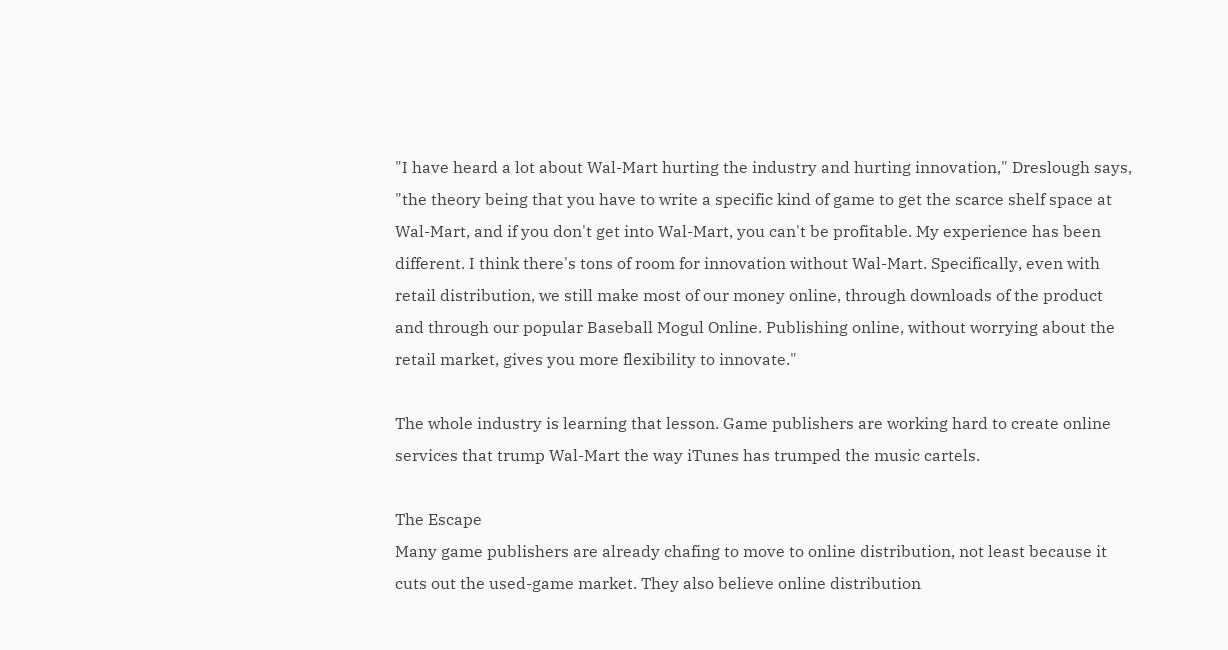"I have heard a lot about Wal-Mart hurting the industry and hurting innovation," Dreslough says, "the theory being that you have to write a specific kind of game to get the scarce shelf space at Wal-Mart, and if you don't get into Wal-Mart, you can't be profitable. My experience has been different. I think there's tons of room for innovation without Wal-Mart. Specifically, even with retail distribution, we still make most of our money online, through downloads of the product and through our popular Baseball Mogul Online. Publishing online, without worrying about the retail market, gives you more flexibility to innovate."

The whole industry is learning that lesson. Game publishers are working hard to create online services that trump Wal-Mart the way iTunes has trumped the music cartels.

The Escape
Many game publishers are already chafing to move to online distribution, not least because it cuts out the used-game market. They also believe online distribution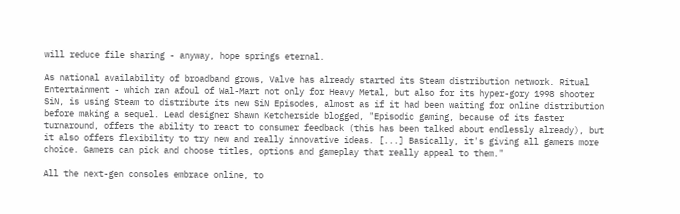will reduce file sharing - anyway, hope springs eternal.

As national availability of broadband grows, Valve has already started its Steam distribution network. Ritual Entertainment - which ran afoul of Wal-Mart not only for Heavy Metal, but also for its hyper-gory 1998 shooter SiN, is using Steam to distribute its new SiN Episodes, almost as if it had been waiting for online distribution before making a sequel. Lead designer Shawn Ketcherside blogged, "Episodic gaming, because of its faster turnaround, offers the ability to react to consumer feedback (this has been talked about endlessly already), but it also offers flexibility to try new and really innovative ideas. [...] Basically, it's giving all gamers more choice. Gamers can pick and choose titles, options and gameplay that really appeal to them."

All the next-gen consoles embrace online, to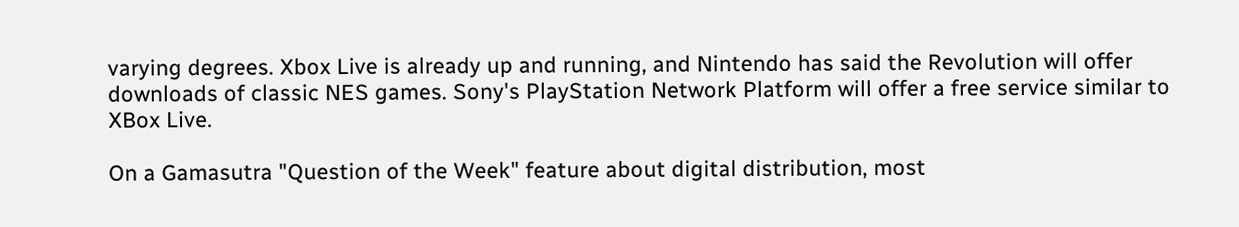varying degrees. Xbox Live is already up and running, and Nintendo has said the Revolution will offer downloads of classic NES games. Sony's PlayStation Network Platform will offer a free service similar to XBox Live.

On a Gamasutra "Question of the Week" feature about digital distribution, most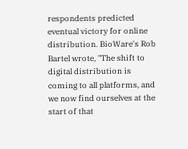respondents predicted eventual victory for online distribution. BioWare's Rob Bartel wrote, "The shift to digital distribution is coming to all platforms, and we now find ourselves at the start of that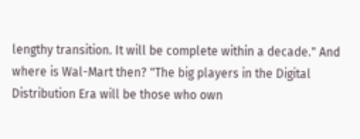lengthy transition. It will be complete within a decade." And where is Wal-Mart then? "The big players in the Digital Distribution Era will be those who own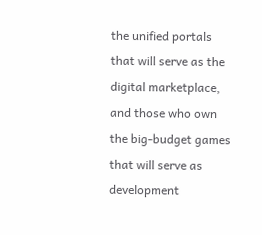the unified portals that will serve as the digital marketplace, and those who own the big-budget games that will serve as development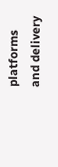platforms and delivery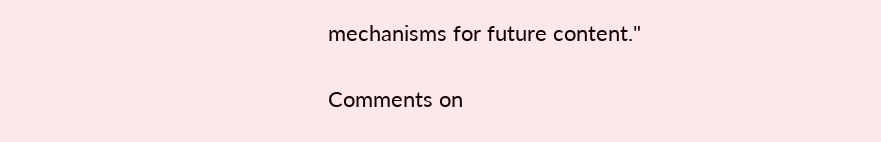mechanisms for future content."

Comments on